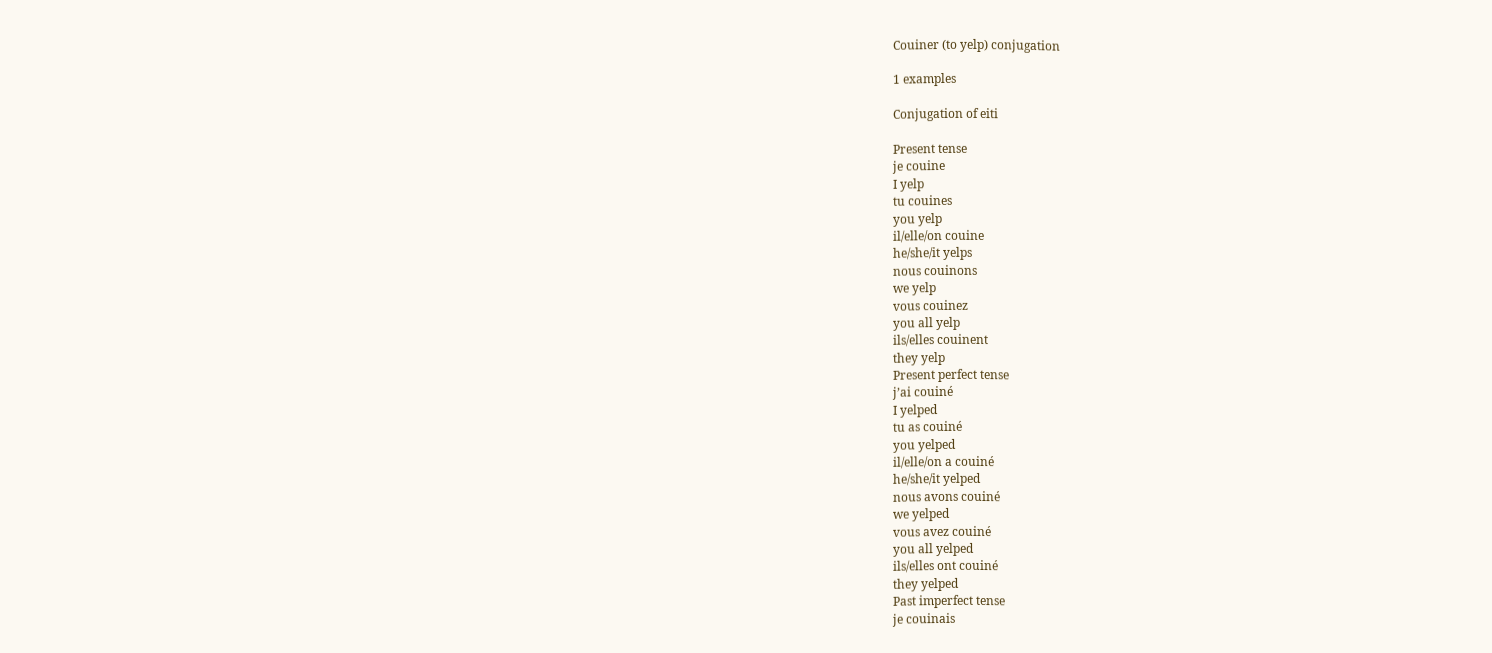Couiner (to yelp) conjugation

1 examples

Conjugation of eiti

Present tense
je couine
I yelp
tu couines
you yelp
il/elle/on couine
he/she/it yelps
nous couinons
we yelp
vous couinez
you all yelp
ils/elles couinent
they yelp
Present perfect tense
j’ai couiné
I yelped
tu as couiné
you yelped
il/elle/on a couiné
he/she/it yelped
nous avons couiné
we yelped
vous avez couiné
you all yelped
ils/elles ont couiné
they yelped
Past imperfect tense
je couinais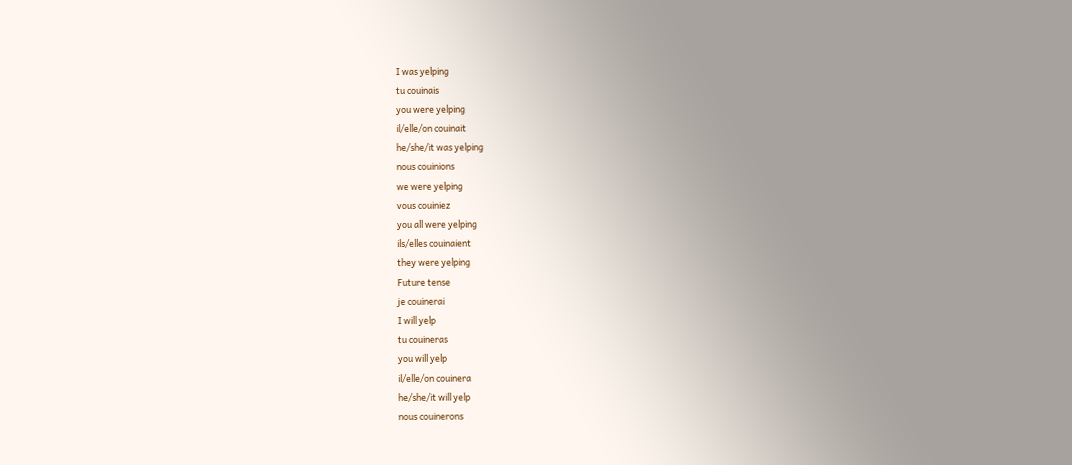I was yelping
tu couinais
you were yelping
il/elle/on couinait
he/she/it was yelping
nous couinions
we were yelping
vous couiniez
you all were yelping
ils/elles couinaient
they were yelping
Future tense
je couinerai
I will yelp
tu couineras
you will yelp
il/elle/on couinera
he/she/it will yelp
nous couinerons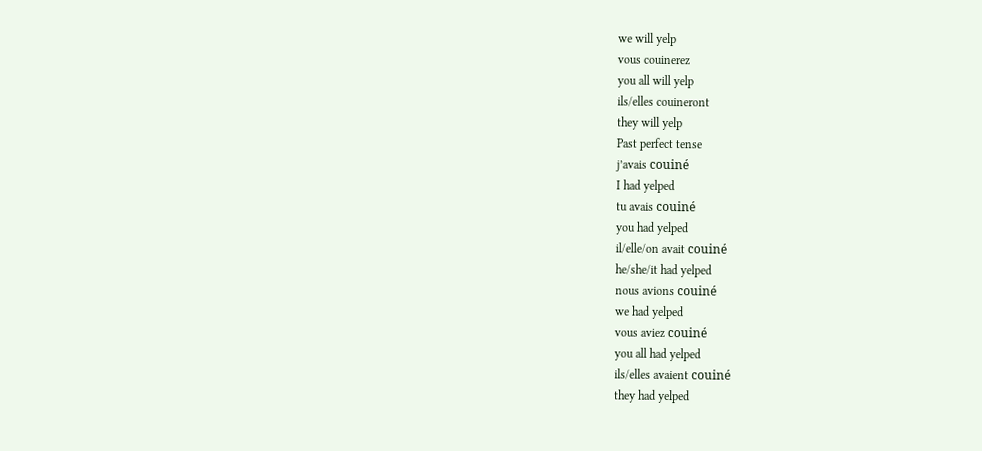we will yelp
vous couinerez
you all will yelp
ils/elles couineront
they will yelp
Past perfect tense
j’avais couiné
I had yelped
tu avais couiné
you had yelped
il/elle/on avait couiné
he/she/it had yelped
nous avions couiné
we had yelped
vous aviez couiné
you all had yelped
ils/elles avaient couiné
they had yelped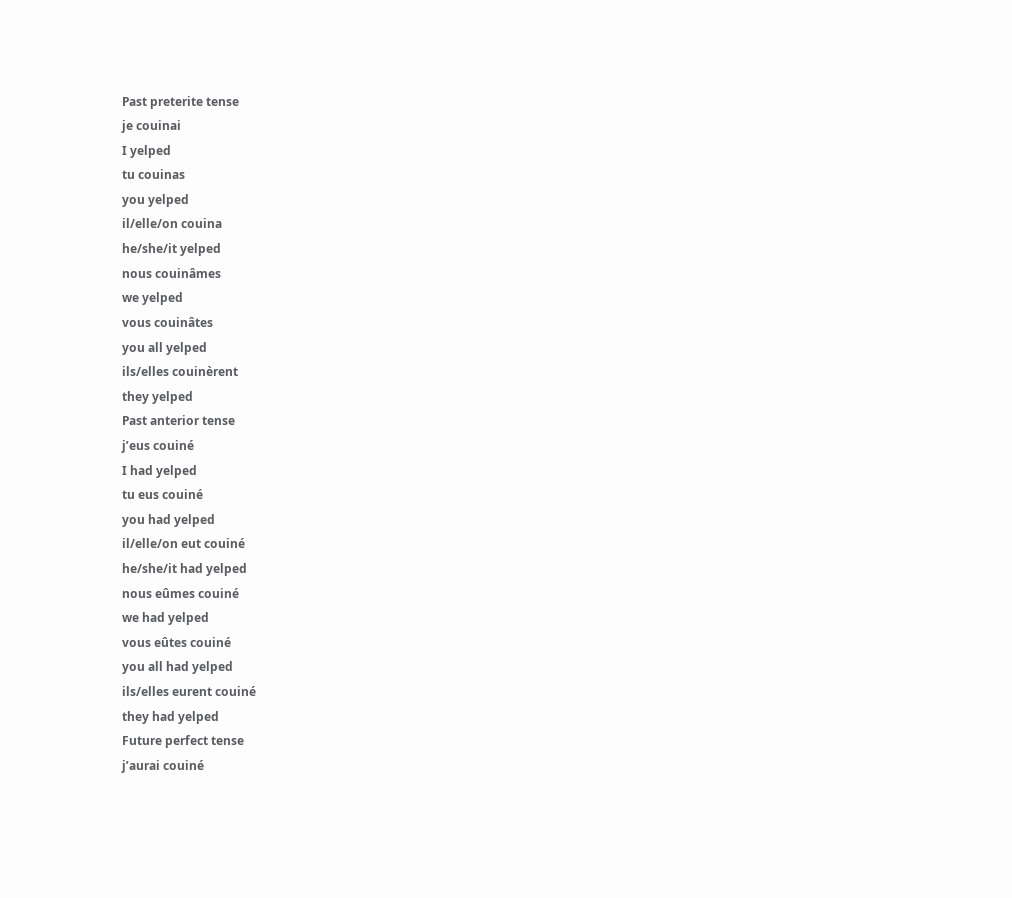Past preterite tense
je couinai
I yelped
tu couinas
you yelped
il/elle/on couina
he/she/it yelped
nous couinâmes
we yelped
vous couinâtes
you all yelped
ils/elles couinèrent
they yelped
Past anterior tense
j’eus couiné
I had yelped
tu eus couiné
you had yelped
il/elle/on eut couiné
he/she/it had yelped
nous eûmes couiné
we had yelped
vous eûtes couiné
you all had yelped
ils/elles eurent couiné
they had yelped
Future perfect tense
j’aurai couiné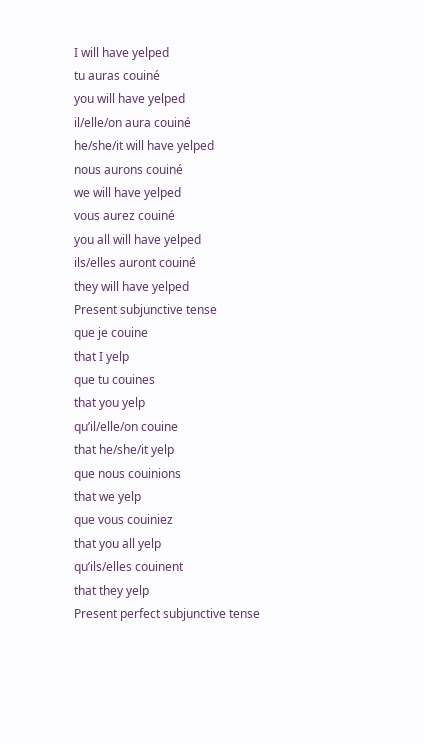I will have yelped
tu auras couiné
you will have yelped
il/elle/on aura couiné
he/she/it will have yelped
nous aurons couiné
we will have yelped
vous aurez couiné
you all will have yelped
ils/elles auront couiné
they will have yelped
Present subjunctive tense
que je couine
that I yelp
que tu couines
that you yelp
qu’il/elle/on couine
that he/she/it yelp
que nous couinions
that we yelp
que vous couiniez
that you all yelp
qu’ils/elles couinent
that they yelp
Present perfect subjunctive tense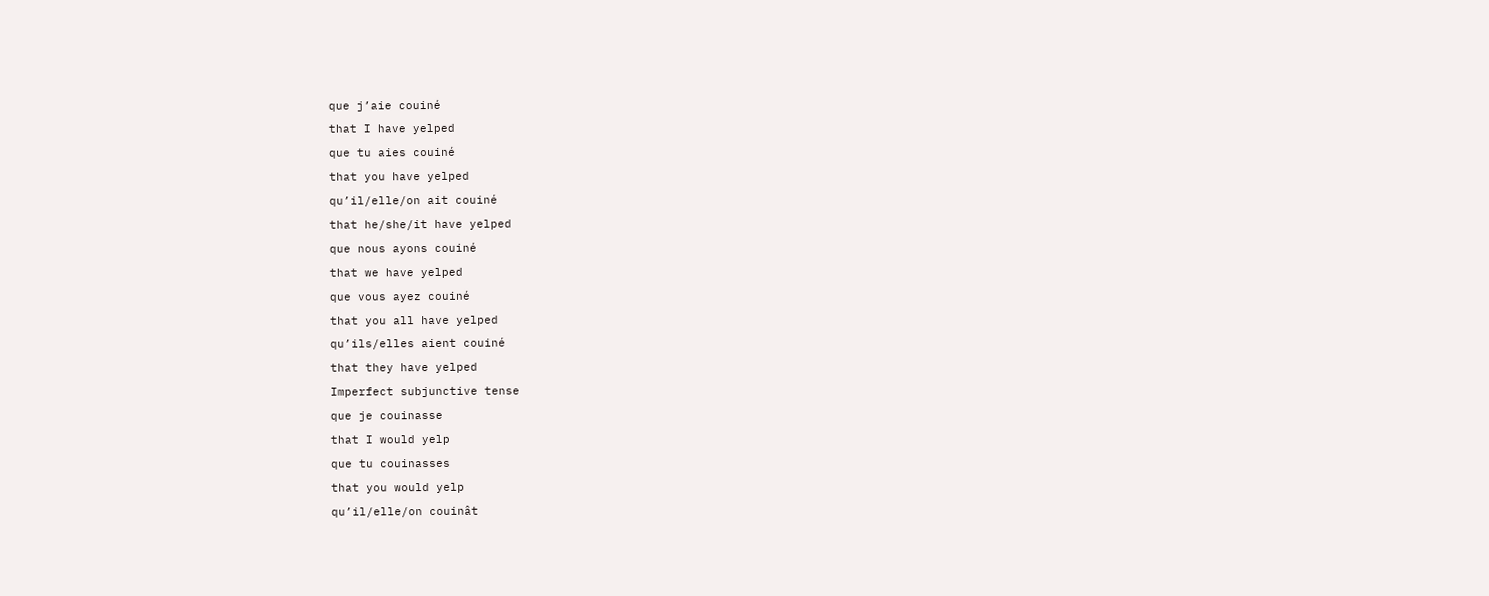que j’aie couiné
that I have yelped
que tu aies couiné
that you have yelped
qu’il/elle/on ait couiné
that he/she/it have yelped
que nous ayons couiné
that we have yelped
que vous ayez couiné
that you all have yelped
qu’ils/elles aient couiné
that they have yelped
Imperfect subjunctive tense
que je couinasse
that I would yelp
que tu couinasses
that you would yelp
qu’il/elle/on couinât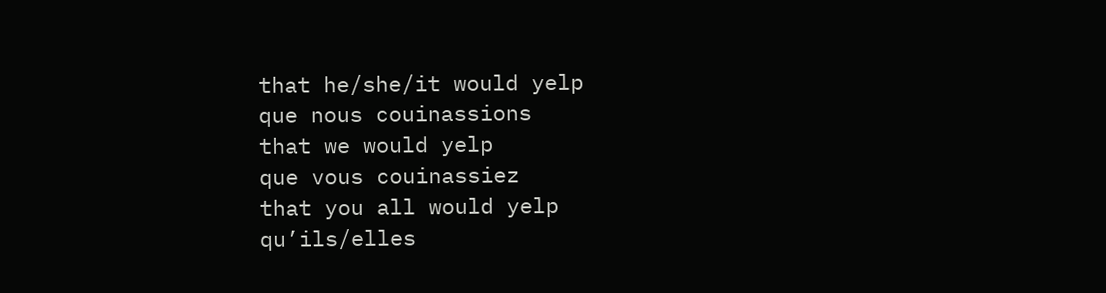that he/she/it would yelp
que nous couinassions
that we would yelp
que vous couinassiez
that you all would yelp
qu’ils/elles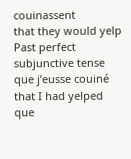couinassent
that they would yelp
Past perfect subjunctive tense
que j’eusse couiné
that I had yelped
que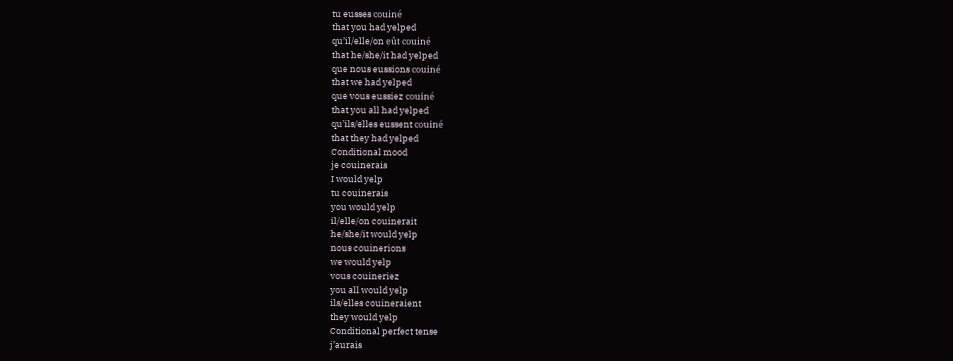tu eusses couiné
that you had yelped
qu’il/elle/on eût couiné
that he/she/it had yelped
que nous eussions couiné
that we had yelped
que vous eussiez couiné
that you all had yelped
qu’ils/elles eussent couiné
that they had yelped
Conditional mood
je couinerais
I would yelp
tu couinerais
you would yelp
il/elle/on couinerait
he/she/it would yelp
nous couinerions
we would yelp
vous couineriez
you all would yelp
ils/elles couineraient
they would yelp
Conditional perfect tense
j’aurais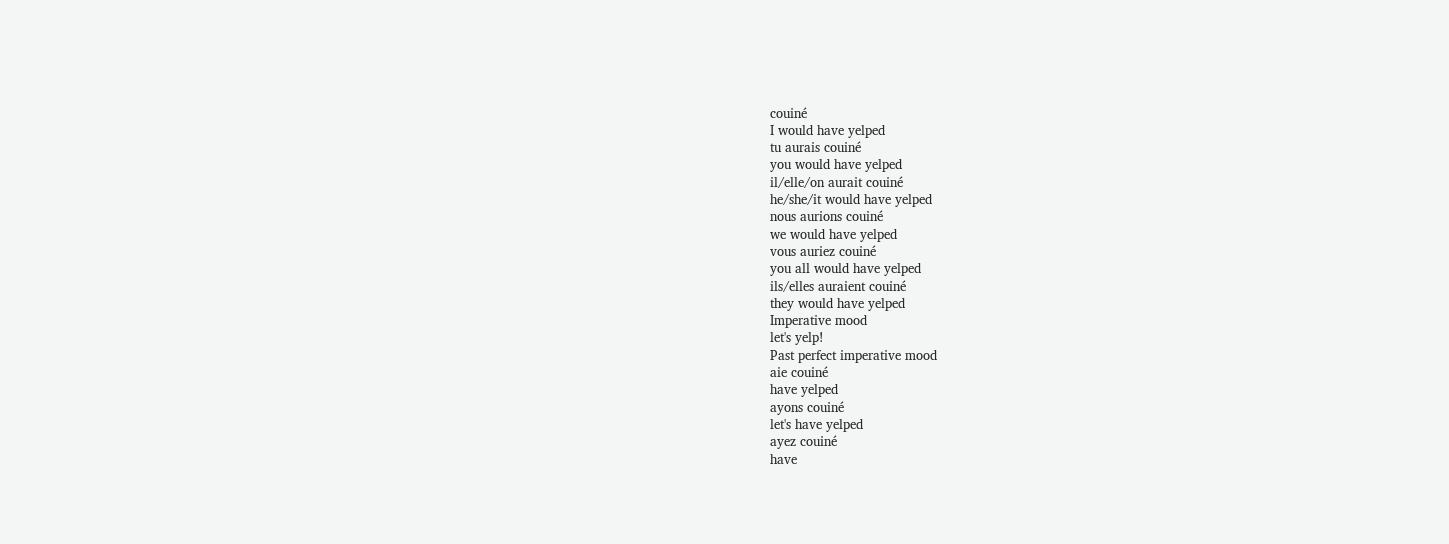couiné
I would have yelped
tu aurais couiné
you would have yelped
il/elle/on aurait couiné
he/she/it would have yelped
nous aurions couiné
we would have yelped
vous auriez couiné
you all would have yelped
ils/elles auraient couiné
they would have yelped
Imperative mood
let's yelp!
Past perfect imperative mood
aie couiné
have yelped
ayons couiné
let's have yelped
ayez couiné
have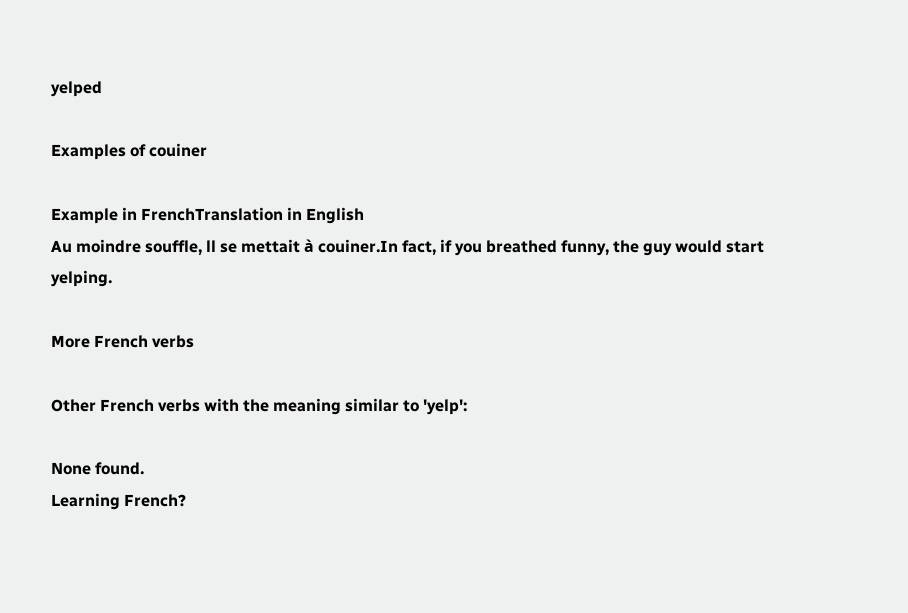yelped

Examples of couiner

Example in FrenchTranslation in English
Au moindre souffle, ll se mettait à couiner.In fact, if you breathed funny, the guy would start yelping.

More French verbs

Other French verbs with the meaning similar to 'yelp':

None found.
Learning French?